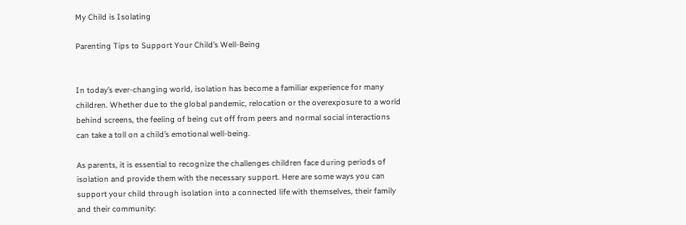My Child is Isolating

Parenting Tips to Support Your Child’s Well-Being


In today’s ever-changing world, isolation has become a familiar experience for many children. Whether due to the global pandemic, relocation or the overexposure to a world behind screens, the feeling of being cut off from peers and normal social interactions can take a toll on a child’s emotional well-being.

As parents, it is essential to recognize the challenges children face during periods of isolation and provide them with the necessary support. Here are some ways you can support your child through isolation into a connected life with themselves, their family and their community: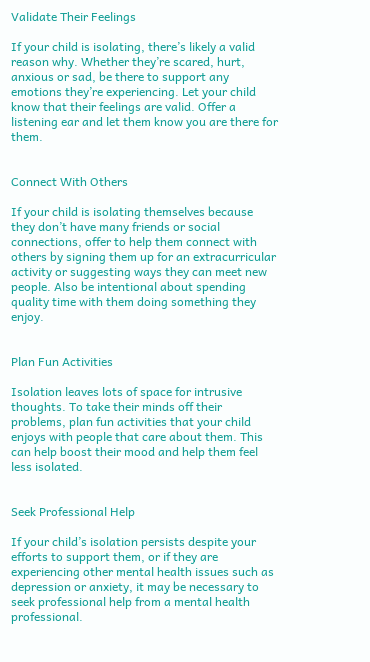Validate Their Feelings

If your child is isolating, there’s likely a valid reason why. Whether they’re scared, hurt, anxious or sad, be there to support any emotions they’re experiencing. Let your child know that their feelings are valid. Offer a listening ear and let them know you are there for them.


Connect With Others

If your child is isolating themselves because they don’t have many friends or social connections, offer to help them connect with others by signing them up for an extracurricular activity or suggesting ways they can meet new people. Also be intentional about spending quality time with them doing something they enjoy.


Plan Fun Activities

Isolation leaves lots of space for intrusive thoughts. To take their minds off their problems, plan fun activities that your child enjoys with people that care about them. This can help boost their mood and help them feel less isolated.


Seek Professional Help

If your child’s isolation persists despite your efforts to support them, or if they are experiencing other mental health issues such as depression or anxiety, it may be necessary to seek professional help from a mental health professional.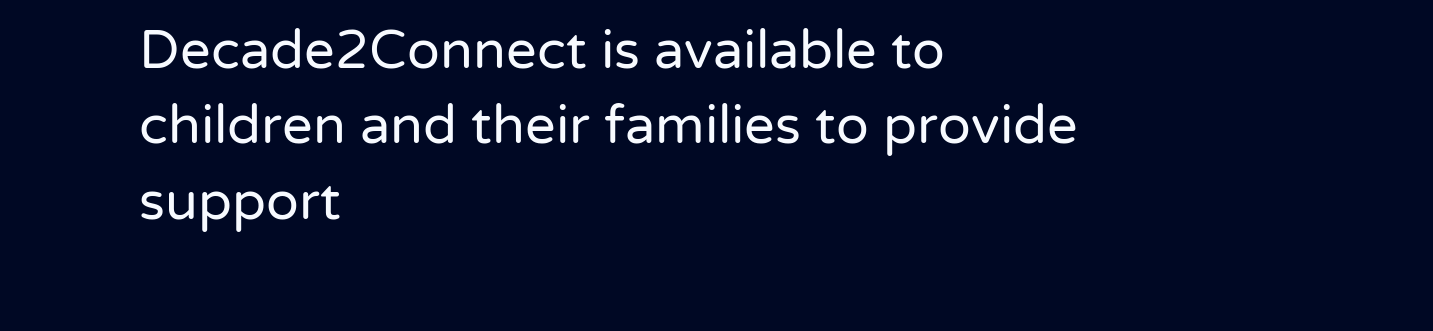Decade2Connect is available to children and their families to provide support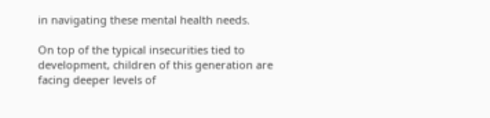in navigating these mental health needs.

On top of the typical insecurities tied to development, children of this generation are facing deeper levels of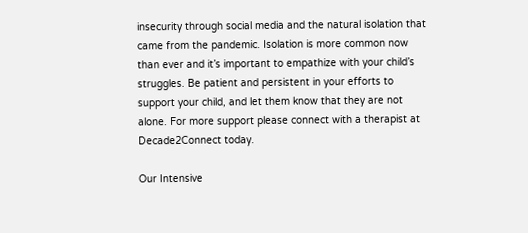insecurity through social media and the natural isolation that came from the pandemic. Isolation is more common now than ever and it’s important to empathize with your child’s struggles. Be patient and persistent in your efforts to support your child, and let them know that they are not alone. For more support please connect with a therapist at Decade2Connect today.

Our Intensive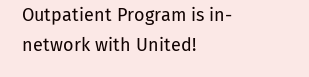Outpatient Program is in-network with United!